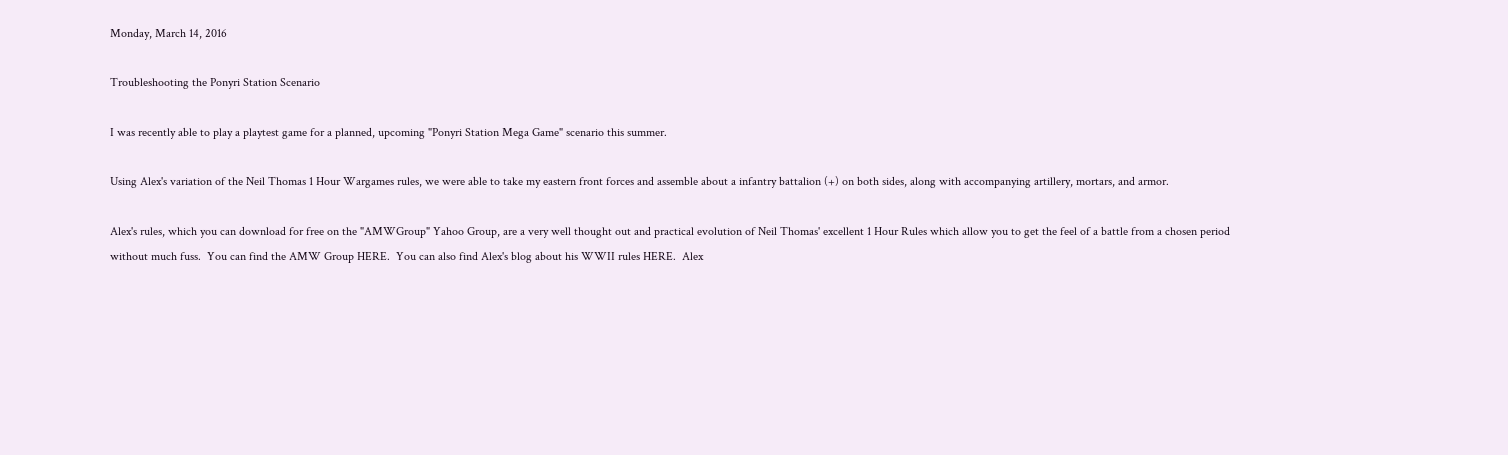Monday, March 14, 2016

Troubleshooting the Ponyri Station Scenario

I was recently able to play a playtest game for a planned, upcoming "Ponyri Station Mega Game" scenario this summer.

Using Alex's variation of the Neil Thomas 1 Hour Wargames rules, we were able to take my eastern front forces and assemble about a infantry battalion (+) on both sides, along with accompanying artillery, mortars, and armor.

Alex's rules, which you can download for free on the "AMWGroup" Yahoo Group, are a very well thought out and practical evolution of Neil Thomas' excellent 1 Hour Rules which allow you to get the feel of a battle from a chosen period without much fuss.  You can find the AMW Group HERE.  You can also find Alex's blog about his WWII rules HERE.  Alex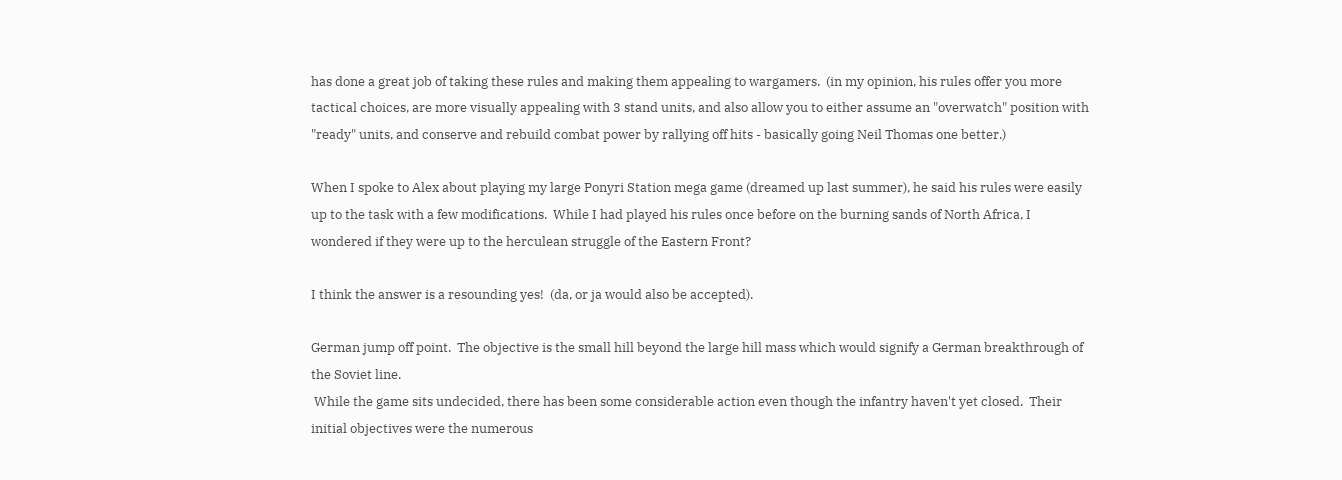has done a great job of taking these rules and making them appealing to wargamers.  (in my opinion, his rules offer you more tactical choices, are more visually appealing with 3 stand units, and also allow you to either assume an "overwatch" position with "ready" units, and conserve and rebuild combat power by rallying off hits - basically going Neil Thomas one better.)

When I spoke to Alex about playing my large Ponyri Station mega game (dreamed up last summer), he said his rules were easily up to the task with a few modifications.  While I had played his rules once before on the burning sands of North Africa, I wondered if they were up to the herculean struggle of the Eastern Front?

I think the answer is a resounding yes!  (da, or ja would also be accepted).

German jump off point.  The objective is the small hill beyond the large hill mass which would signify a German breakthrough of the Soviet line.
 While the game sits undecided, there has been some considerable action even though the infantry haven't yet closed.  Their initial objectives were the numerous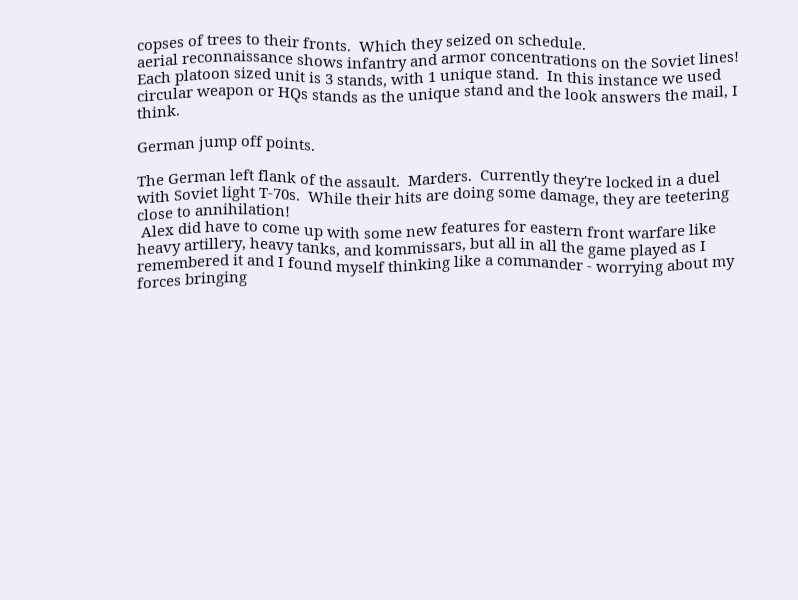copses of trees to their fronts.  Which they seized on schedule.
aerial reconnaissance shows infantry and armor concentrations on the Soviet lines!
Each platoon sized unit is 3 stands, with 1 unique stand.  In this instance we used circular weapon or HQs stands as the unique stand and the look answers the mail, I think.

German jump off points.

The German left flank of the assault.  Marders.  Currently they're locked in a duel with Soviet light T-70s.  While their hits are doing some damage, they are teetering close to annihilation!
 Alex did have to come up with some new features for eastern front warfare like heavy artillery, heavy tanks, and kommissars, but all in all the game played as I remembered it and I found myself thinking like a commander - worrying about my forces bringing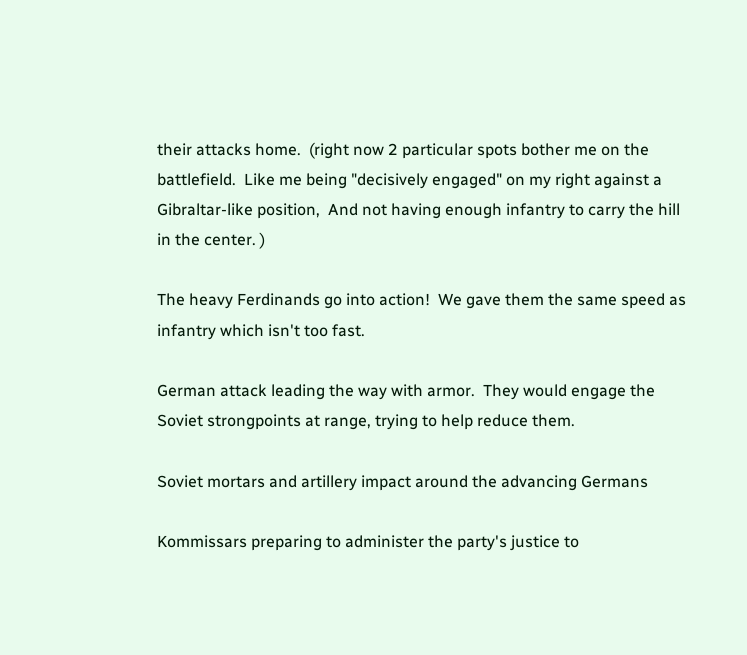their attacks home.  (right now 2 particular spots bother me on the battlefield.  Like me being "decisively engaged" on my right against a Gibraltar-like position,  And not having enough infantry to carry the hill in the center. )

The heavy Ferdinands go into action!  We gave them the same speed as infantry which isn't too fast.

German attack leading the way with armor.  They would engage the Soviet strongpoints at range, trying to help reduce them.

Soviet mortars and artillery impact around the advancing Germans

Kommissars preparing to administer the party's justice to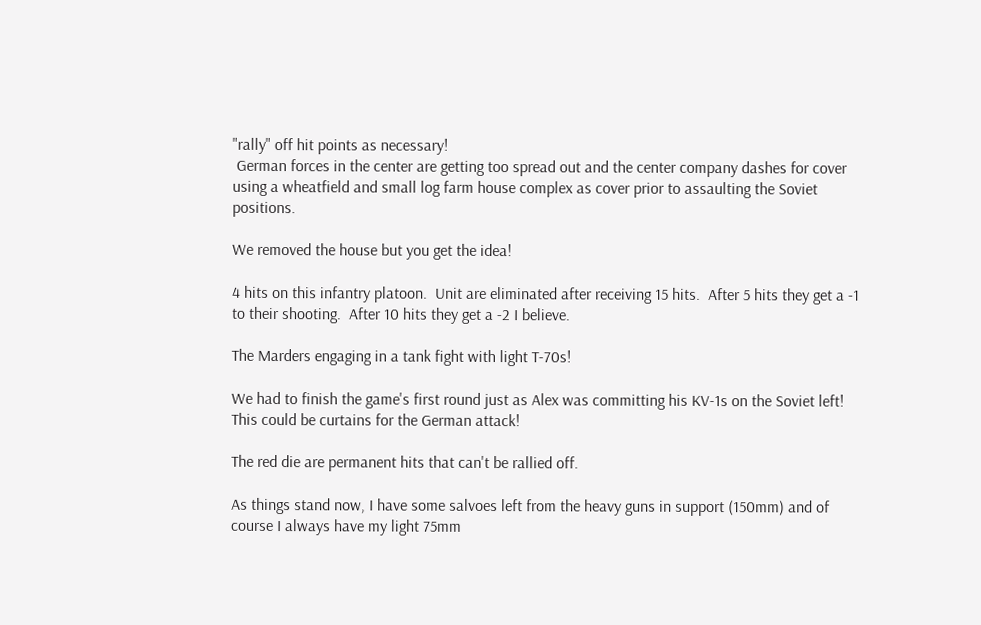"rally" off hit points as necessary!
 German forces in the center are getting too spread out and the center company dashes for cover using a wheatfield and small log farm house complex as cover prior to assaulting the Soviet positions.

We removed the house but you get the idea!

4 hits on this infantry platoon.  Unit are eliminated after receiving 15 hits.  After 5 hits they get a -1 to their shooting.  After 10 hits they get a -2 I believe.

The Marders engaging in a tank fight with light T-70s!

We had to finish the game's first round just as Alex was committing his KV-1s on the Soviet left! This could be curtains for the German attack!

The red die are permanent hits that can't be rallied off.

As things stand now, I have some salvoes left from the heavy guns in support (150mm) and of course I always have my light 75mm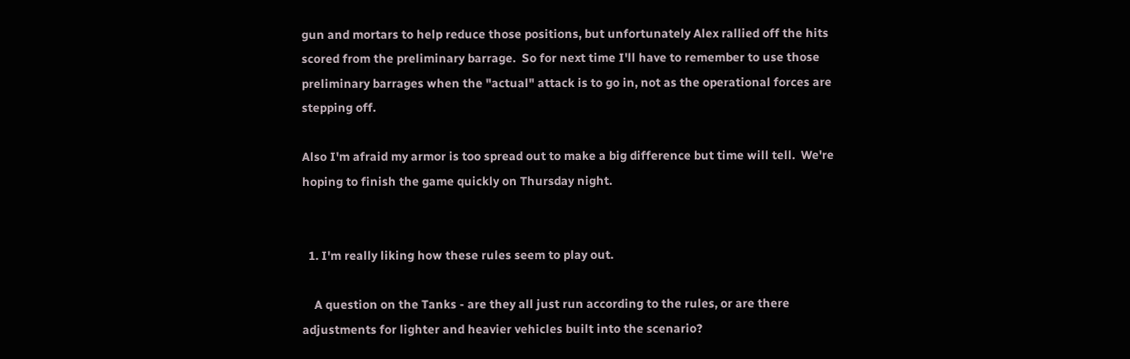gun and mortars to help reduce those positions, but unfortunately Alex rallied off the hits scored from the preliminary barrage.  So for next time I'll have to remember to use those preliminary barrages when the "actual" attack is to go in, not as the operational forces are stepping off.

Also I'm afraid my armor is too spread out to make a big difference but time will tell.  We're hoping to finish the game quickly on Thursday night.


  1. I'm really liking how these rules seem to play out.

    A question on the Tanks - are they all just run according to the rules, or are there adjustments for lighter and heavier vehicles built into the scenario?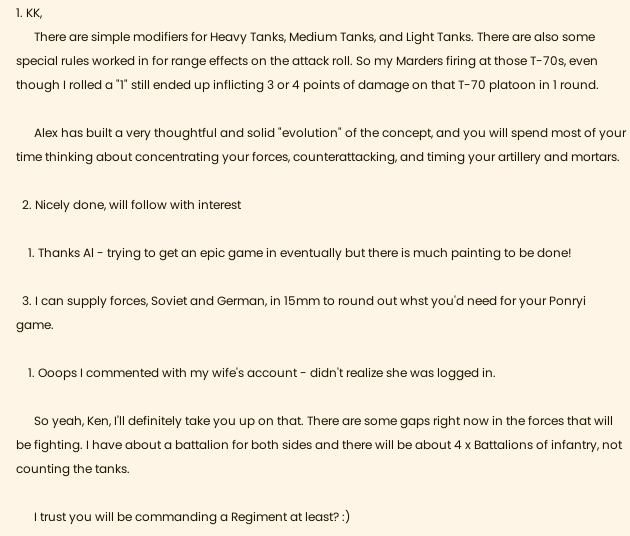1. KK,
      There are simple modifiers for Heavy Tanks, Medium Tanks, and Light Tanks. There are also some special rules worked in for range effects on the attack roll. So my Marders firing at those T-70s, even though I rolled a "1" still ended up inflicting 3 or 4 points of damage on that T-70 platoon in 1 round.

      Alex has built a very thoughtful and solid "evolution" of the concept, and you will spend most of your time thinking about concentrating your forces, counterattacking, and timing your artillery and mortars.

  2. Nicely done, will follow with interest

    1. Thanks Al - trying to get an epic game in eventually but there is much painting to be done!

  3. I can supply forces, Soviet and German, in 15mm to round out whst you'd need for your Ponryi game.

    1. Ooops I commented with my wife's account - didn't realize she was logged in.

      So yeah, Ken, I'll definitely take you up on that. There are some gaps right now in the forces that will be fighting. I have about a battalion for both sides and there will be about 4 x Battalions of infantry, not counting the tanks.

      I trust you will be commanding a Regiment at least? :)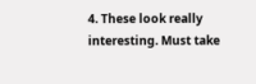4. These look really interesting. Must take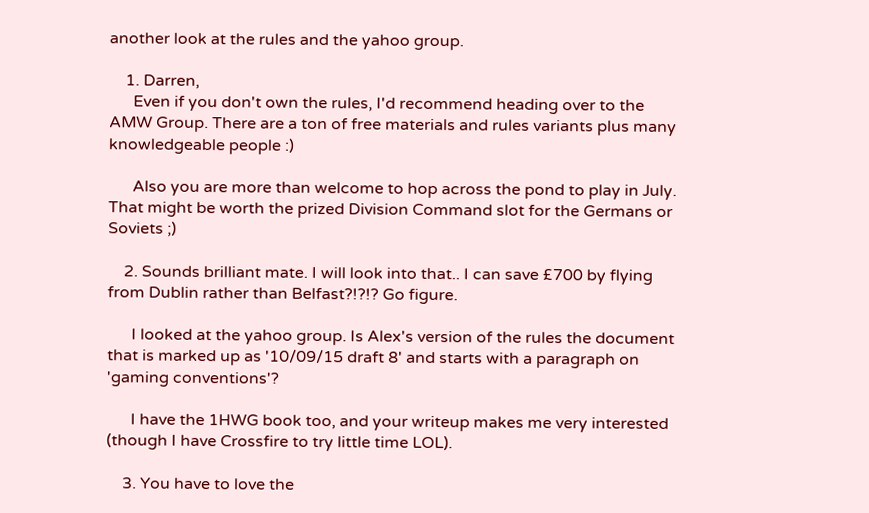another look at the rules and the yahoo group.

    1. Darren,
      Even if you don't own the rules, I'd recommend heading over to the AMW Group. There are a ton of free materials and rules variants plus many knowledgeable people :)

      Also you are more than welcome to hop across the pond to play in July. That might be worth the prized Division Command slot for the Germans or Soviets ;)

    2. Sounds brilliant mate. I will look into that.. I can save £700 by flying from Dublin rather than Belfast?!?!? Go figure.

      I looked at the yahoo group. Is Alex's version of the rules the document that is marked up as '10/09/15 draft 8' and starts with a paragraph on 'gaming conventions'?

      I have the 1HWG book too, and your writeup makes me very interested (though I have Crossfire to try little time LOL).

    3. You have to love the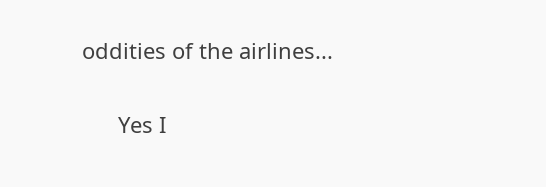oddities of the airlines...

      Yes I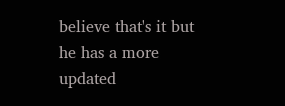believe that's it but he has a more updated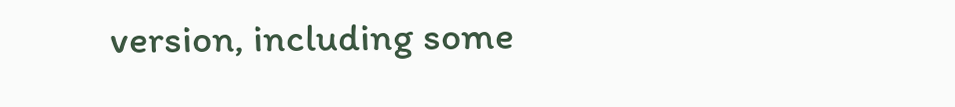version, including some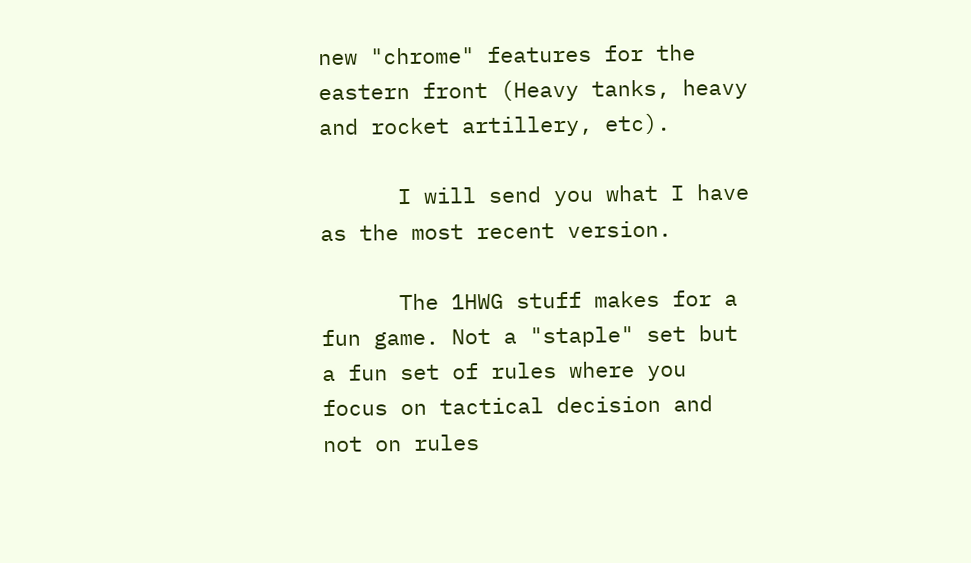new "chrome" features for the eastern front (Heavy tanks, heavy and rocket artillery, etc).

      I will send you what I have as the most recent version.

      The 1HWG stuff makes for a fun game. Not a "staple" set but a fun set of rules where you focus on tactical decision and not on rules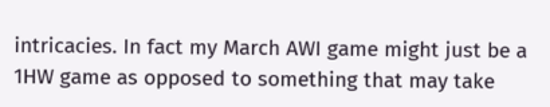intricacies. In fact my March AWI game might just be a 1HW game as opposed to something that may take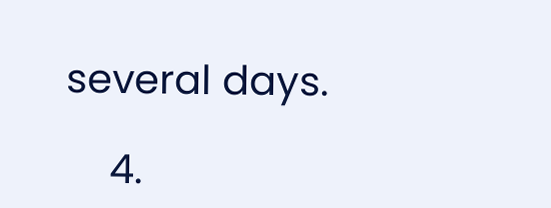several days.

    4.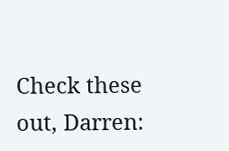Check these out, Darren: